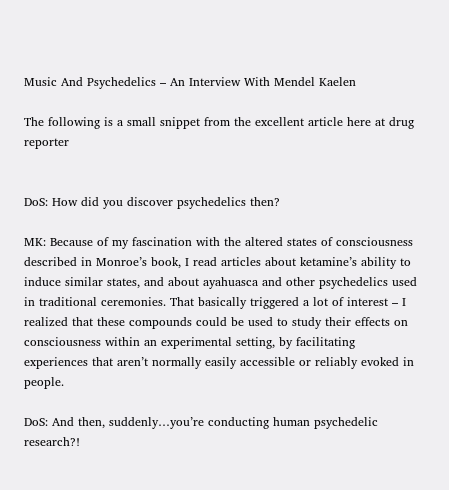Music And Psychedelics – An Interview With Mendel Kaelen

The following is a small snippet from the excellent article here at drug reporter


DoS: How did you discover psychedelics then?

MK: Because of my fascination with the altered states of consciousness described in Monroe’s book, I read articles about ketamine’s ability to induce similar states, and about ayahuasca and other psychedelics used in traditional ceremonies. That basically triggered a lot of interest – I realized that these compounds could be used to study their effects on consciousness within an experimental setting, by facilitating experiences that aren’t normally easily accessible or reliably evoked in people.

DoS: And then, suddenly…you’re conducting human psychedelic research?!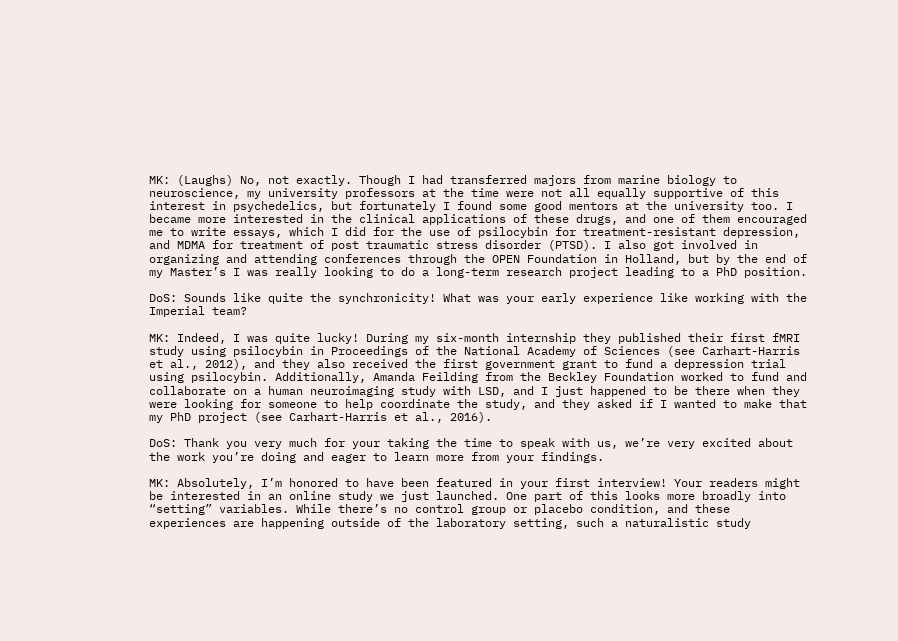MK: (Laughs) No, not exactly. Though I had transferred majors from marine biology to neuroscience, my university professors at the time were not all equally supportive of this interest in psychedelics, but fortunately I found some good mentors at the university too. I became more interested in the clinical applications of these drugs, and one of them encouraged me to write essays, which I did for the use of psilocybin for treatment-resistant depression, and MDMA for treatment of post traumatic stress disorder (PTSD). I also got involved in organizing and attending conferences through the OPEN Foundation in Holland, but by the end of my Master’s I was really looking to do a long-term research project leading to a PhD position.

DoS: Sounds like quite the synchronicity! What was your early experience like working with the Imperial team?

MK: Indeed, I was quite lucky! During my six-month internship they published their first fMRI study using psilocybin in Proceedings of the National Academy of Sciences (see Carhart-Harris et al., 2012), and they also received the first government grant to fund a depression trial using psilocybin. Additionally, Amanda Feilding from the Beckley Foundation worked to fund and collaborate on a human neuroimaging study with LSD, and I just happened to be there when they were looking for someone to help coordinate the study, and they asked if I wanted to make that my PhD project (see Carhart-Harris et al., 2016).

DoS: Thank you very much for your taking the time to speak with us, we’re very excited about the work you’re doing and eager to learn more from your findings.

MK: Absolutely, I’m honored to have been featured in your first interview! Your readers might be interested in an online study we just launched. One part of this looks more broadly into “setting” variables. While there’s no control group or placebo condition, and these experiences are happening outside of the laboratory setting, such a naturalistic study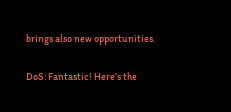brings also new opportunities.

DoS: Fantastic! Here’s the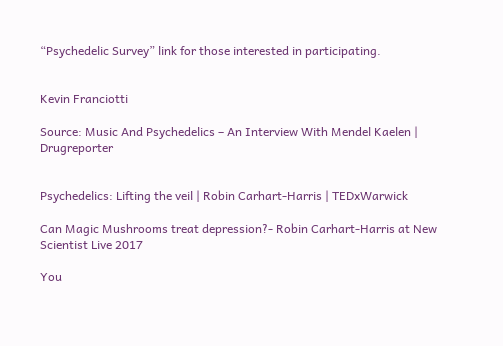“Psychedelic Survey” link for those interested in participating.


Kevin Franciotti

Source: Music And Psychedelics – An Interview With Mendel Kaelen | Drugreporter


Psychedelics: Lifting the veil | Robin Carhart-Harris | TEDxWarwick

Can Magic Mushrooms treat depression?- Robin Carhart-Harris at New Scientist Live 2017

You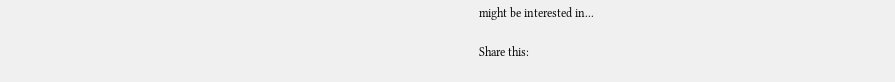might be interested in...

Share this: